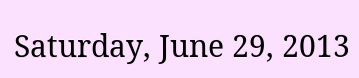Saturday, June 29, 2013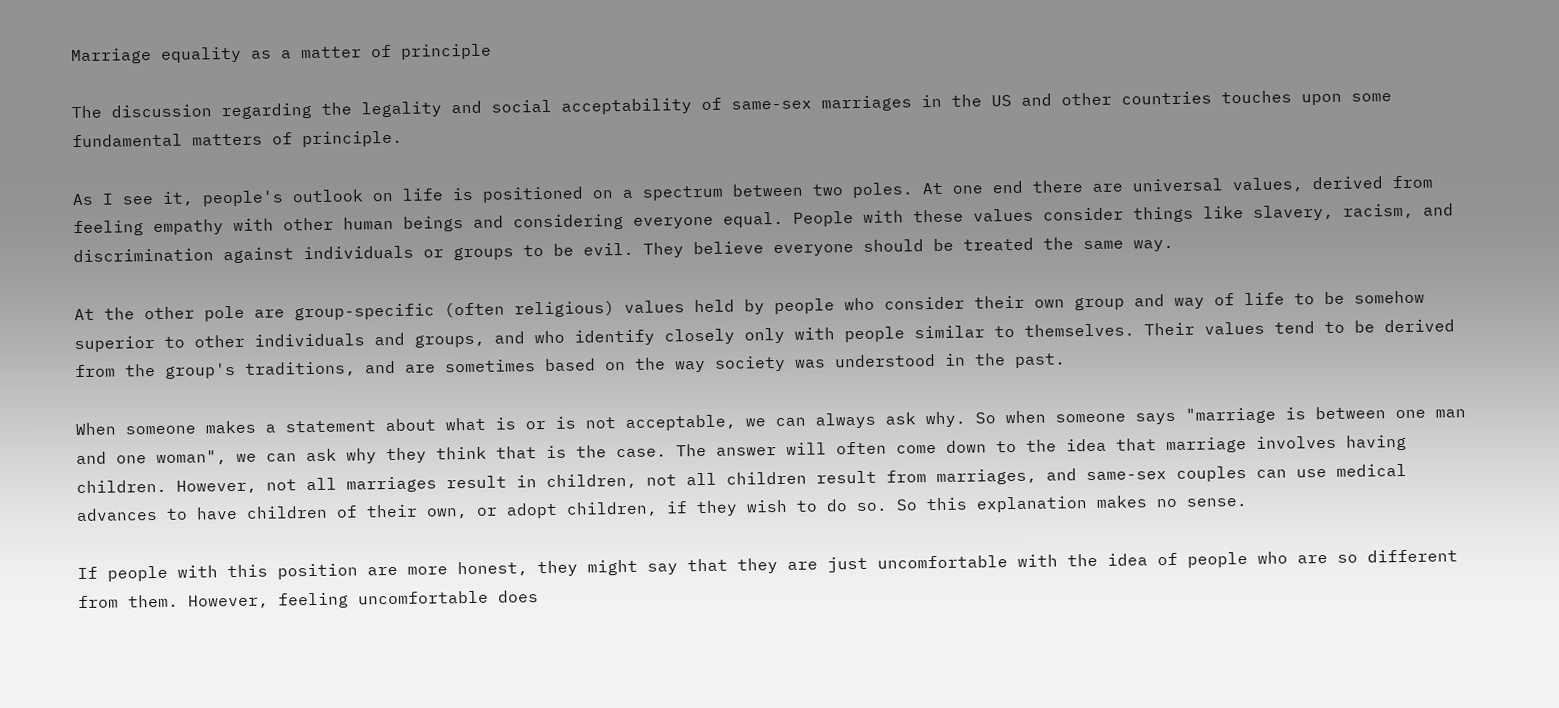Marriage equality as a matter of principle

The discussion regarding the legality and social acceptability of same-sex marriages in the US and other countries touches upon some fundamental matters of principle.

As I see it, people's outlook on life is positioned on a spectrum between two poles. At one end there are universal values, derived from feeling empathy with other human beings and considering everyone equal. People with these values consider things like slavery, racism, and discrimination against individuals or groups to be evil. They believe everyone should be treated the same way.

At the other pole are group-specific (often religious) values held by people who consider their own group and way of life to be somehow superior to other individuals and groups, and who identify closely only with people similar to themselves. Their values tend to be derived from the group's traditions, and are sometimes based on the way society was understood in the past.

When someone makes a statement about what is or is not acceptable, we can always ask why. So when someone says "marriage is between one man and one woman", we can ask why they think that is the case. The answer will often come down to the idea that marriage involves having children. However, not all marriages result in children, not all children result from marriages, and same-sex couples can use medical advances to have children of their own, or adopt children, if they wish to do so. So this explanation makes no sense.

If people with this position are more honest, they might say that they are just uncomfortable with the idea of people who are so different from them. However, feeling uncomfortable does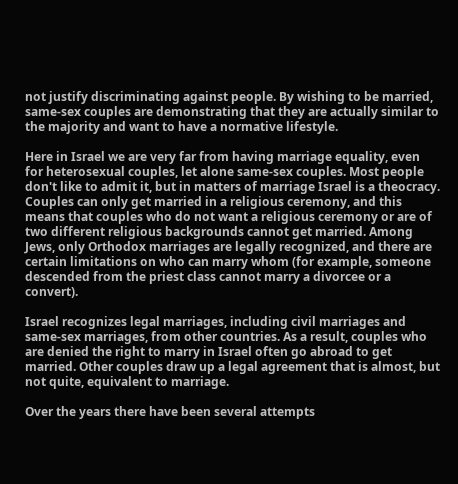not justify discriminating against people. By wishing to be married, same-sex couples are demonstrating that they are actually similar to the majority and want to have a normative lifestyle.

Here in Israel we are very far from having marriage equality, even for heterosexual couples, let alone same-sex couples. Most people don't like to admit it, but in matters of marriage Israel is a theocracy. Couples can only get married in a religious ceremony, and this means that couples who do not want a religious ceremony or are of two different religious backgrounds cannot get married. Among Jews, only Orthodox marriages are legally recognized, and there are certain limitations on who can marry whom (for example, someone descended from the priest class cannot marry a divorcee or a convert).

Israel recognizes legal marriages, including civil marriages and same-sex marriages, from other countries. As a result, couples who are denied the right to marry in Israel often go abroad to get married. Other couples draw up a legal agreement that is almost, but not quite, equivalent to marriage.

Over the years there have been several attempts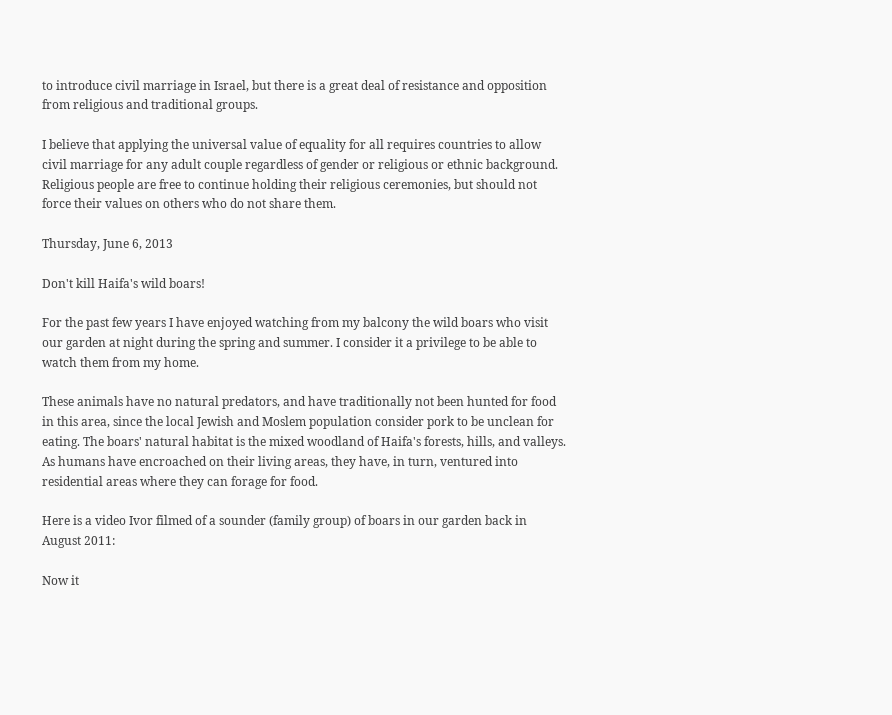to introduce civil marriage in Israel, but there is a great deal of resistance and opposition from religious and traditional groups.

I believe that applying the universal value of equality for all requires countries to allow civil marriage for any adult couple regardless of gender or religious or ethnic background. Religious people are free to continue holding their religious ceremonies, but should not force their values on others who do not share them.

Thursday, June 6, 2013

Don't kill Haifa's wild boars!

For the past few years I have enjoyed watching from my balcony the wild boars who visit our garden at night during the spring and summer. I consider it a privilege to be able to watch them from my home.

These animals have no natural predators, and have traditionally not been hunted for food in this area, since the local Jewish and Moslem population consider pork to be unclean for eating. The boars' natural habitat is the mixed woodland of Haifa's forests, hills, and valleys. As humans have encroached on their living areas, they have, in turn, ventured into residential areas where they can forage for food.

Here is a video Ivor filmed of a sounder (family group) of boars in our garden back in August 2011:

Now it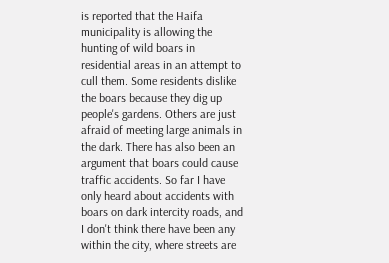is reported that the Haifa municipality is allowing the hunting of wild boars in residential areas in an attempt to cull them. Some residents dislike the boars because they dig up people's gardens. Others are just afraid of meeting large animals in the dark. There has also been an argument that boars could cause traffic accidents. So far I have only heard about accidents with boars on dark intercity roads, and I don't think there have been any within the city, where streets are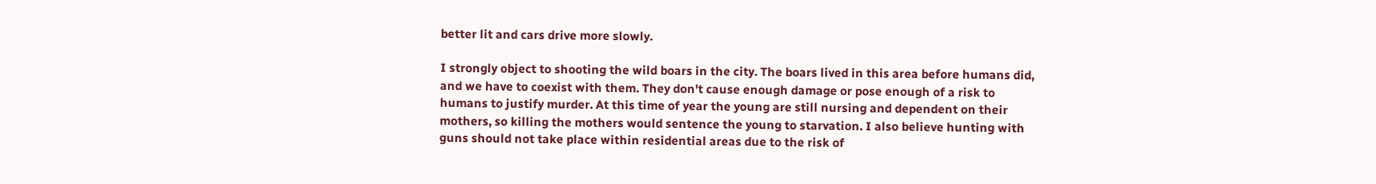better lit and cars drive more slowly.

I strongly object to shooting the wild boars in the city. The boars lived in this area before humans did, and we have to coexist with them. They don't cause enough damage or pose enough of a risk to humans to justify murder. At this time of year the young are still nursing and dependent on their mothers, so killing the mothers would sentence the young to starvation. I also believe hunting with guns should not take place within residential areas due to the risk of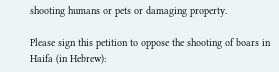shooting humans or pets or damaging property.

Please sign this petition to oppose the shooting of boars in Haifa (in Hebrew):